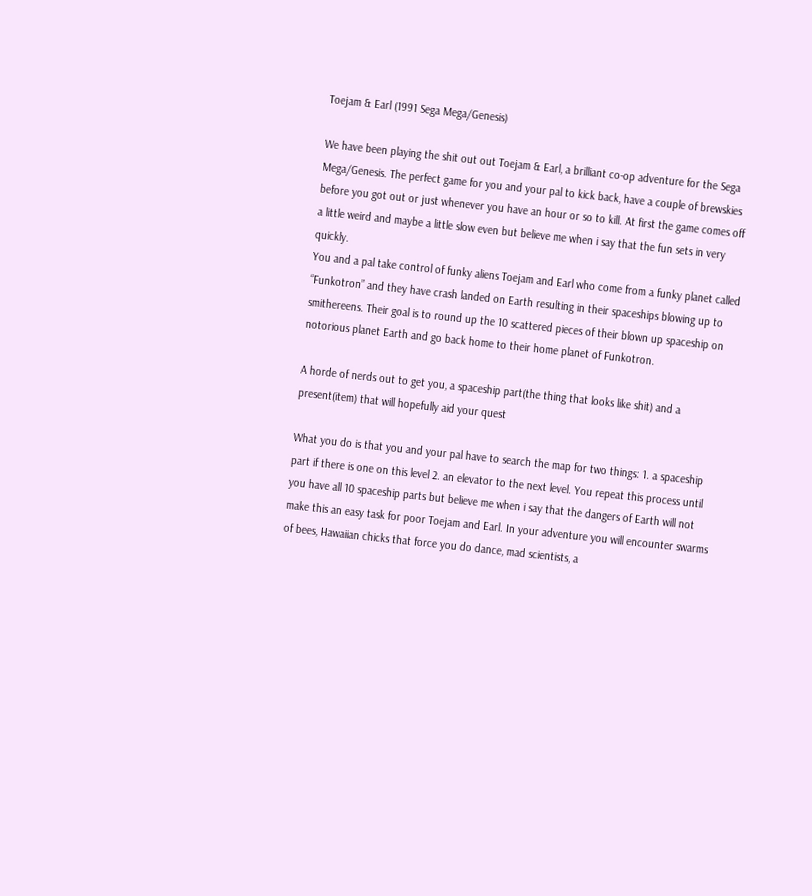Toejam & Earl (1991 Sega Mega/Genesis)

We have been playing the shit out out Toejam & Earl, a brilliant co-op adventure for the Sega Mega/Genesis. The perfect game for you and your pal to kick back, have a couple of brewskies before you got out or just whenever you have an hour or so to kill. At first the game comes off a little weird and maybe a little slow even but believe me when i say that the fun sets in very quickly.
You and a pal take control of funky aliens Toejam and Earl who come from a funky planet called “Funkotron” and they have crash landed on Earth resulting in their spaceships blowing up to smithereens. Their goal is to round up the 10 scattered pieces of their blown up spaceship on notorious planet Earth and go back home to their home planet of Funkotron.

A horde of nerds out to get you, a spaceship part(the thing that looks like shit) and a present(item) that will hopefully aid your quest

What you do is that you and your pal have to search the map for two things: 1. a spaceship part if there is one on this level 2. an elevator to the next level. You repeat this process until you have all 10 spaceship parts but believe me when i say that the dangers of Earth will not make this an easy task for poor Toejam and Earl. In your adventure you will encounter swarms of bees, Hawaiian chicks that force you do dance, mad scientists, a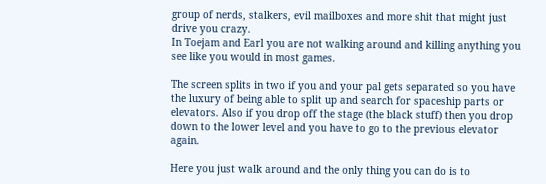group of nerds, stalkers, evil mailboxes and more shit that might just drive you crazy.
In Toejam and Earl you are not walking around and killing anything you see like you would in most games.

The screen splits in two if you and your pal gets separated so you have the luxury of being able to split up and search for spaceship parts or elevators. Also if you drop off the stage (the black stuff) then you drop down to the lower level and you have to go to the previous elevator again.

Here you just walk around and the only thing you can do is to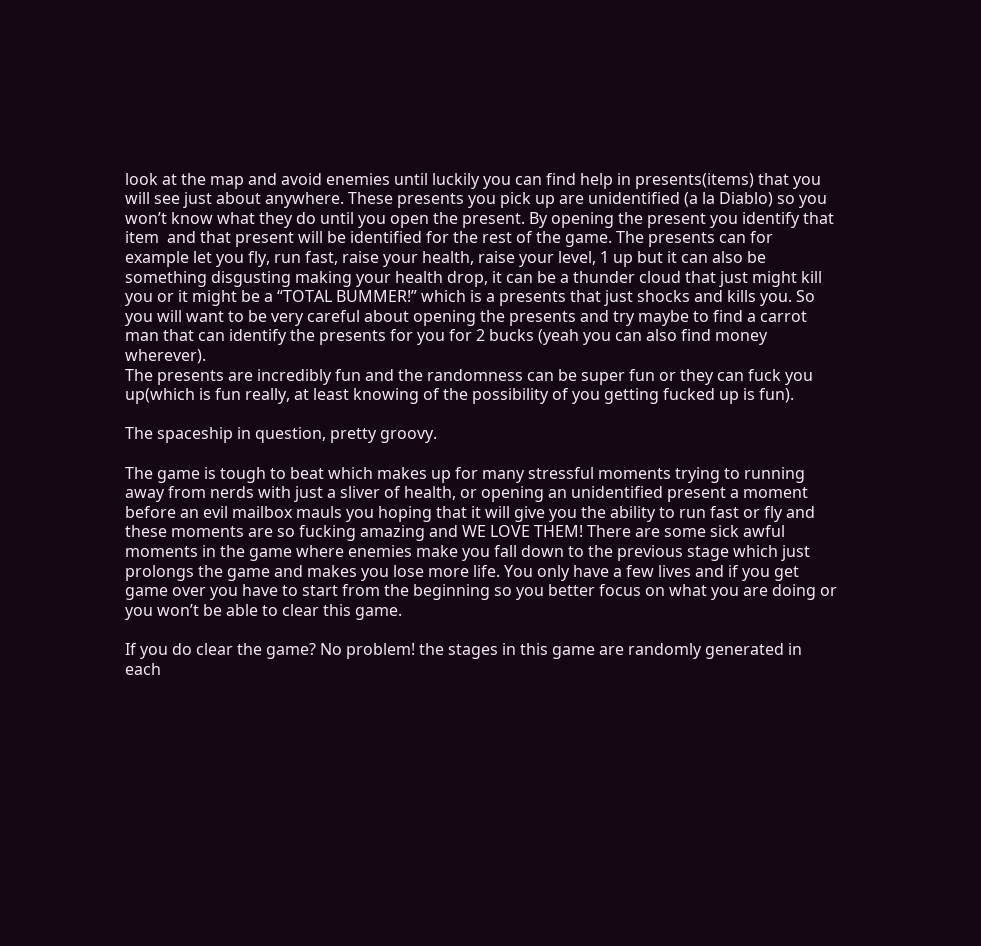look at the map and avoid enemies until luckily you can find help in presents(items) that you will see just about anywhere. These presents you pick up are unidentified (a la Diablo) so you won’t know what they do until you open the present. By opening the present you identify that item  and that present will be identified for the rest of the game. The presents can for example let you fly, run fast, raise your health, raise your level, 1 up but it can also be something disgusting making your health drop, it can be a thunder cloud that just might kill you or it might be a “TOTAL BUMMER!” which is a presents that just shocks and kills you. So you will want to be very careful about opening the presents and try maybe to find a carrot man that can identify the presents for you for 2 bucks (yeah you can also find money wherever).
The presents are incredibly fun and the randomness can be super fun or they can fuck you up(which is fun really, at least knowing of the possibility of you getting fucked up is fun).

The spaceship in question, pretty groovy.

The game is tough to beat which makes up for many stressful moments trying to running away from nerds with just a sliver of health, or opening an unidentified present a moment before an evil mailbox mauls you hoping that it will give you the ability to run fast or fly and these moments are so fucking amazing and WE LOVE THEM! There are some sick awful moments in the game where enemies make you fall down to the previous stage which just prolongs the game and makes you lose more life. You only have a few lives and if you get game over you have to start from the beginning so you better focus on what you are doing or you won’t be able to clear this game.

If you do clear the game? No problem! the stages in this game are randomly generated in each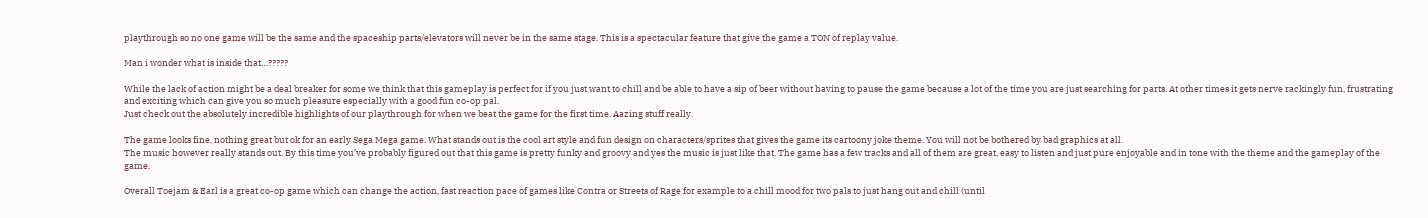playthrough so no one game will be the same and the spaceship parts/elevators will never be in the same stage. This is a spectacular feature that give the game a TON of replay value.

Man i wonder what is inside that…?????

While the lack of action might be a deal breaker for some we think that this gameplay is perfect for if you just want to chill and be able to have a sip of beer without having to pause the game because a lot of the time you are just searching for parts. At other times it gets nerve rackingly fun, frustrating and exciting which can give you so much pleasure especially with a good fun co-op pal.
Just check out the absolutely incredible highlights of our playthrough for when we beat the game for the first time. Aazing stuff really.

The game looks fine, nothing great but ok for an early Sega Mega game. What stands out is the cool art style and fun design on characters/sprites that gives the game its cartoony joke theme. You will not be bothered by bad graphics at all.
The music however really stands out. By this time you’ve probably figured out that this game is pretty funky and groovy and yes the music is just like that. The game has a few tracks and all of them are great, easy to listen and just pure enjoyable and in tone with the theme and the gameplay of the game.

Overall Toejam & Earl is a great co-op game which can change the action, fast reaction pace of games like Contra or Streets of Rage for example to a chill mood for two pals to just hang out and chill (until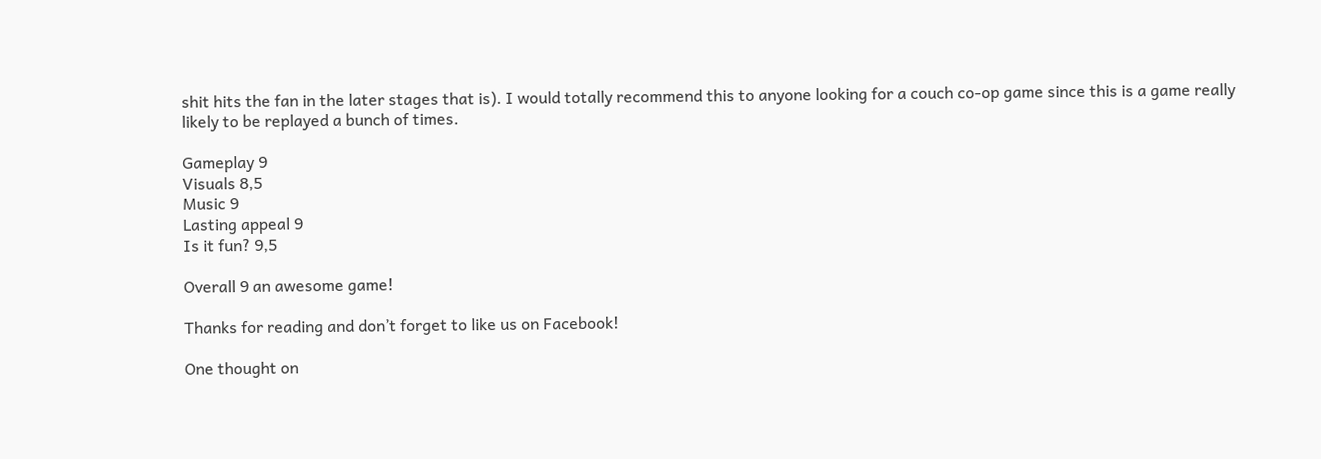shit hits the fan in the later stages that is). I would totally recommend this to anyone looking for a couch co-op game since this is a game really likely to be replayed a bunch of times.

Gameplay 9
Visuals 8,5
Music 9
Lasting appeal 9
Is it fun? 9,5

Overall 9 an awesome game!

Thanks for reading and don’t forget to like us on Facebook!

One thought on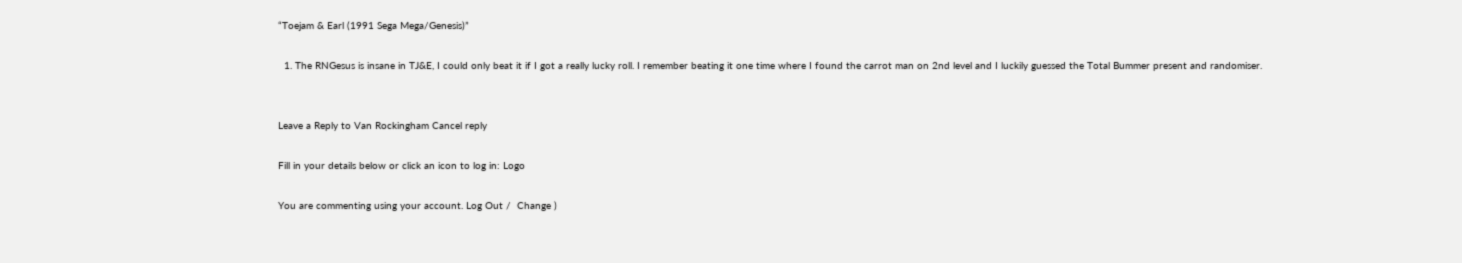“Toejam & Earl (1991 Sega Mega/Genesis)”

  1. The RNGesus is insane in TJ&E, I could only beat it if I got a really lucky roll. I remember beating it one time where I found the carrot man on 2nd level and I luckily guessed the Total Bummer present and randomiser.


Leave a Reply to Van Rockingham Cancel reply

Fill in your details below or click an icon to log in: Logo

You are commenting using your account. Log Out /  Change )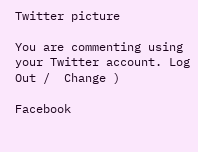Twitter picture

You are commenting using your Twitter account. Log Out /  Change )

Facebook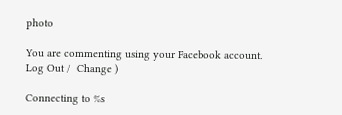photo

You are commenting using your Facebook account. Log Out /  Change )

Connecting to %s